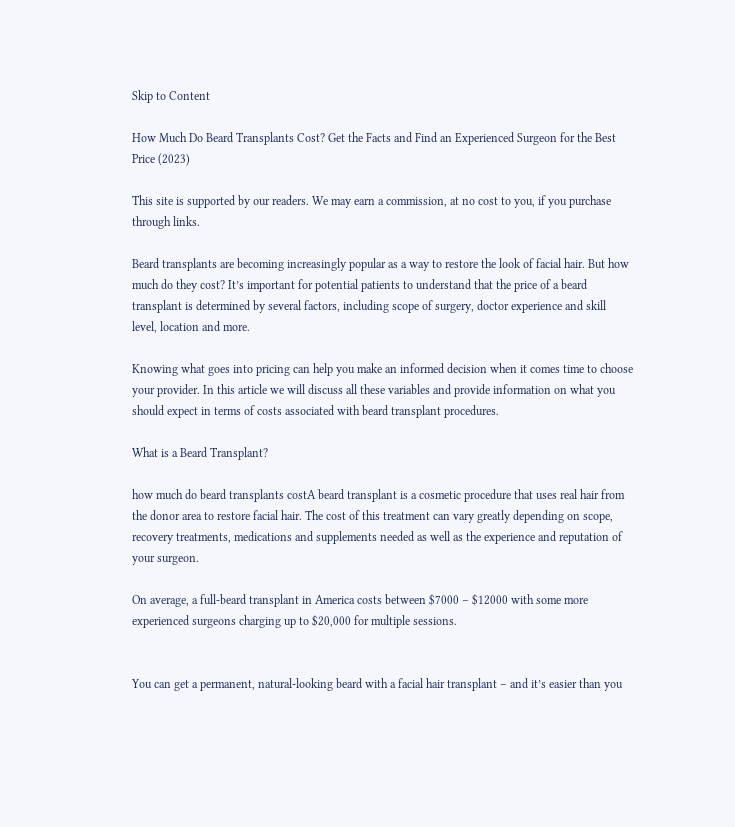Skip to Content

How Much Do Beard Transplants Cost? Get the Facts and Find an Experienced Surgeon for the Best Price (2023)

This site is supported by our readers. We may earn a commission, at no cost to you, if you purchase through links.

Beard transplants are becoming increasingly popular as a way to restore the look of facial hair. But how much do they cost? It’s important for potential patients to understand that the price of a beard transplant is determined by several factors, including scope of surgery, doctor experience and skill level, location and more.

Knowing what goes into pricing can help you make an informed decision when it comes time to choose your provider. In this article we will discuss all these variables and provide information on what you should expect in terms of costs associated with beard transplant procedures.

What is a Beard Transplant?

how much do beard transplants costA beard transplant is a cosmetic procedure that uses real hair from the donor area to restore facial hair. The cost of this treatment can vary greatly depending on scope, recovery treatments, medications and supplements needed as well as the experience and reputation of your surgeon.

On average, a full-beard transplant in America costs between $7000 – $12000 with some more experienced surgeons charging up to $20,000 for multiple sessions.


You can get a permanent, natural-looking beard with a facial hair transplant – and it’s easier than you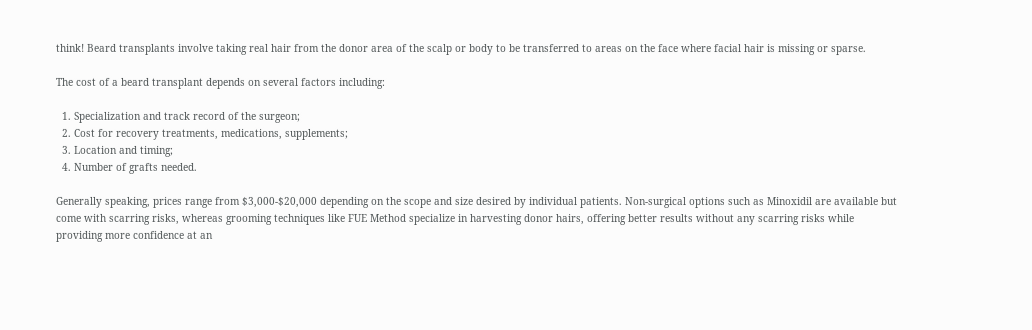think! Beard transplants involve taking real hair from the donor area of the scalp or body to be transferred to areas on the face where facial hair is missing or sparse.

The cost of a beard transplant depends on several factors including:

  1. Specialization and track record of the surgeon;
  2. Cost for recovery treatments, medications, supplements;
  3. Location and timing;
  4. Number of grafts needed.

Generally speaking, prices range from $3,000-$20,000 depending on the scope and size desired by individual patients. Non-surgical options such as Minoxidil are available but come with scarring risks, whereas grooming techniques like FUE Method specialize in harvesting donor hairs, offering better results without any scarring risks while providing more confidence at an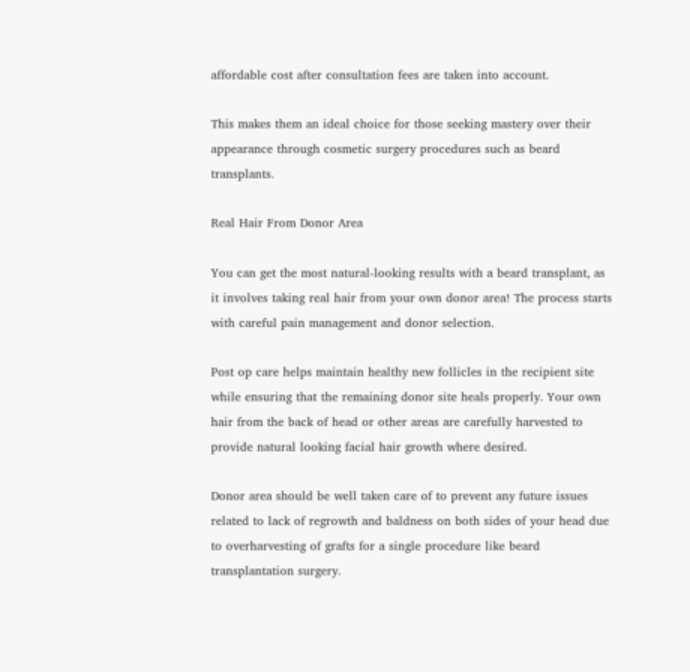affordable cost after consultation fees are taken into account.

This makes them an ideal choice for those seeking mastery over their appearance through cosmetic surgery procedures such as beard transplants.

Real Hair From Donor Area

You can get the most natural-looking results with a beard transplant, as it involves taking real hair from your own donor area! The process starts with careful pain management and donor selection.

Post op care helps maintain healthy new follicles in the recipient site while ensuring that the remaining donor site heals properly. Your own hair from the back of head or other areas are carefully harvested to provide natural looking facial hair growth where desired.

Donor area should be well taken care of to prevent any future issues related to lack of regrowth and baldness on both sides of your head due to overharvesting of grafts for a single procedure like beard transplantation surgery.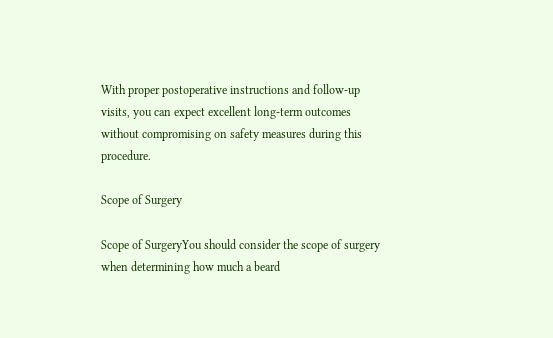With proper postoperative instructions and follow-up visits, you can expect excellent long-term outcomes without compromising on safety measures during this procedure.

Scope of Surgery

Scope of SurgeryYou should consider the scope of surgery when determining how much a beard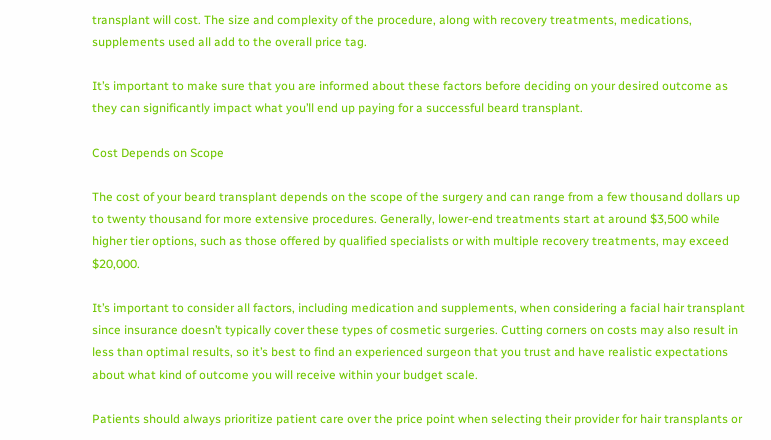transplant will cost. The size and complexity of the procedure, along with recovery treatments, medications, supplements used all add to the overall price tag.

It’s important to make sure that you are informed about these factors before deciding on your desired outcome as they can significantly impact what you’ll end up paying for a successful beard transplant.

Cost Depends on Scope

The cost of your beard transplant depends on the scope of the surgery and can range from a few thousand dollars up to twenty thousand for more extensive procedures. Generally, lower-end treatments start at around $3,500 while higher tier options, such as those offered by qualified specialists or with multiple recovery treatments, may exceed $20,000.

It’s important to consider all factors, including medication and supplements, when considering a facial hair transplant since insurance doesn’t typically cover these types of cosmetic surgeries. Cutting corners on costs may also result in less than optimal results, so it’s best to find an experienced surgeon that you trust and have realistic expectations about what kind of outcome you will receive within your budget scale.

Patients should always prioritize patient care over the price point when selecting their provider for hair transplants or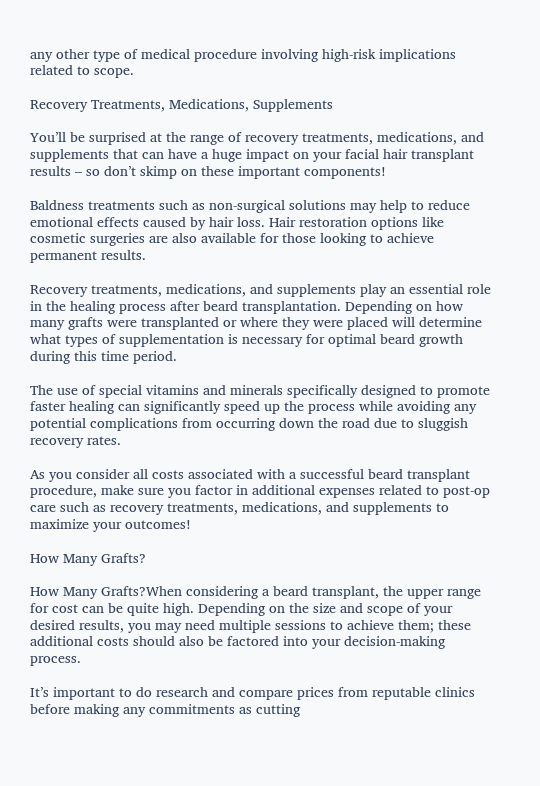any other type of medical procedure involving high-risk implications related to scope.

Recovery Treatments, Medications, Supplements

You’ll be surprised at the range of recovery treatments, medications, and supplements that can have a huge impact on your facial hair transplant results – so don’t skimp on these important components!

Baldness treatments such as non-surgical solutions may help to reduce emotional effects caused by hair loss. Hair restoration options like cosmetic surgeries are also available for those looking to achieve permanent results.

Recovery treatments, medications, and supplements play an essential role in the healing process after beard transplantation. Depending on how many grafts were transplanted or where they were placed will determine what types of supplementation is necessary for optimal beard growth during this time period.

The use of special vitamins and minerals specifically designed to promote faster healing can significantly speed up the process while avoiding any potential complications from occurring down the road due to sluggish recovery rates.

As you consider all costs associated with a successful beard transplant procedure, make sure you factor in additional expenses related to post-op care such as recovery treatments, medications, and supplements to maximize your outcomes!

How Many Grafts?

How Many Grafts?When considering a beard transplant, the upper range for cost can be quite high. Depending on the size and scope of your desired results, you may need multiple sessions to achieve them; these additional costs should also be factored into your decision-making process.

It’s important to do research and compare prices from reputable clinics before making any commitments as cutting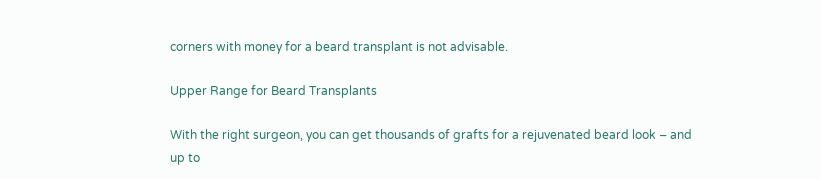corners with money for a beard transplant is not advisable.

Upper Range for Beard Transplants

With the right surgeon, you can get thousands of grafts for a rejuvenated beard look – and up to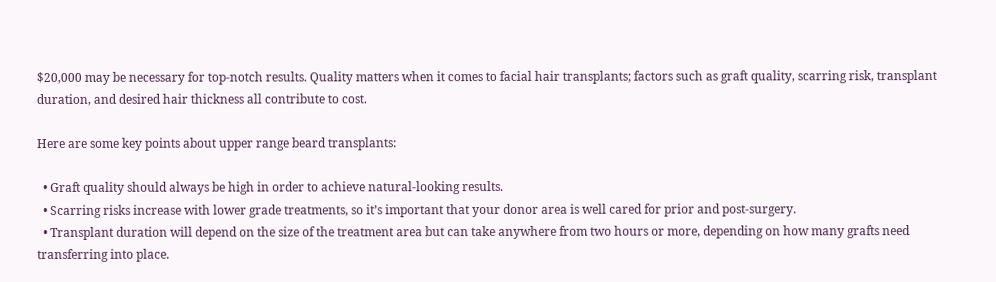$20,000 may be necessary for top-notch results. Quality matters when it comes to facial hair transplants; factors such as graft quality, scarring risk, transplant duration, and desired hair thickness all contribute to cost.

Here are some key points about upper range beard transplants:

  • Graft quality should always be high in order to achieve natural-looking results.
  • Scarring risks increase with lower grade treatments, so it’s important that your donor area is well cared for prior and post-surgery.
  • Transplant duration will depend on the size of the treatment area but can take anywhere from two hours or more, depending on how many grafts need transferring into place.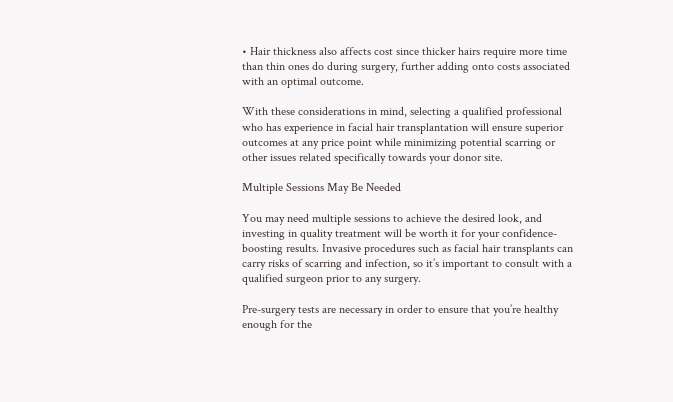• Hair thickness also affects cost since thicker hairs require more time than thin ones do during surgery, further adding onto costs associated with an optimal outcome.

With these considerations in mind, selecting a qualified professional who has experience in facial hair transplantation will ensure superior outcomes at any price point while minimizing potential scarring or other issues related specifically towards your donor site.

Multiple Sessions May Be Needed

You may need multiple sessions to achieve the desired look, and investing in quality treatment will be worth it for your confidence-boosting results. Invasive procedures such as facial hair transplants can carry risks of scarring and infection, so it’s important to consult with a qualified surgeon prior to any surgery.

Pre-surgery tests are necessary in order to ensure that you’re healthy enough for the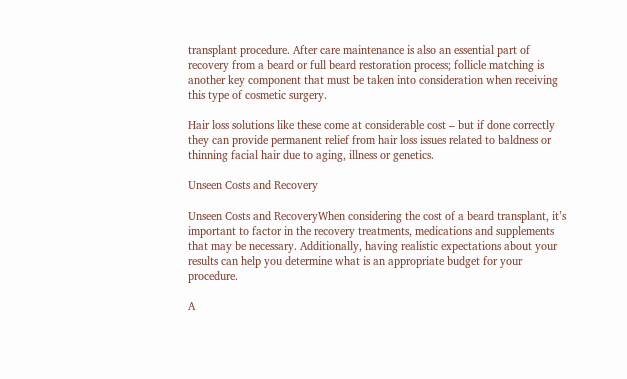transplant procedure. After care maintenance is also an essential part of recovery from a beard or full beard restoration process; follicle matching is another key component that must be taken into consideration when receiving this type of cosmetic surgery.

Hair loss solutions like these come at considerable cost – but if done correctly they can provide permanent relief from hair loss issues related to baldness or thinning facial hair due to aging, illness or genetics.

Unseen Costs and Recovery

Unseen Costs and RecoveryWhen considering the cost of a beard transplant, it’s important to factor in the recovery treatments, medications and supplements that may be necessary. Additionally, having realistic expectations about your results can help you determine what is an appropriate budget for your procedure.

A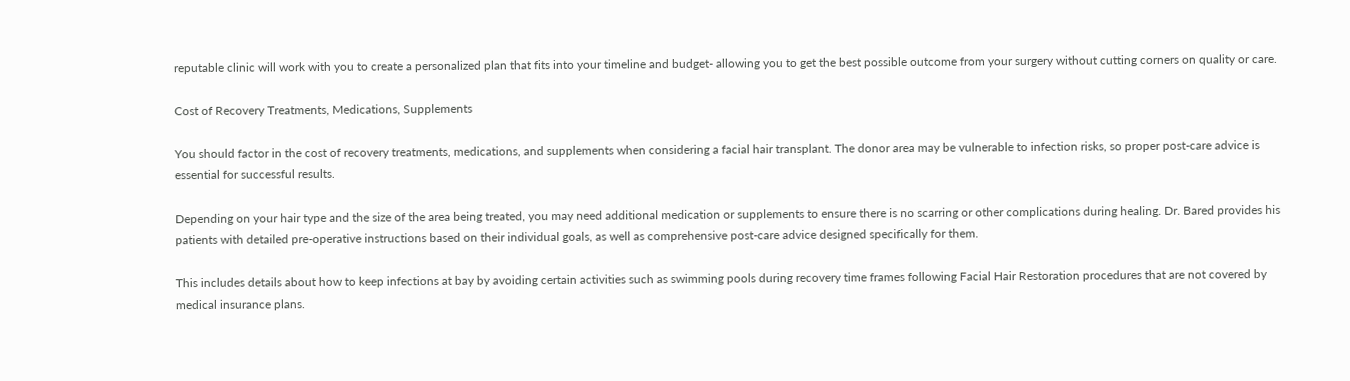reputable clinic will work with you to create a personalized plan that fits into your timeline and budget- allowing you to get the best possible outcome from your surgery without cutting corners on quality or care.

Cost of Recovery Treatments, Medications, Supplements

You should factor in the cost of recovery treatments, medications, and supplements when considering a facial hair transplant. The donor area may be vulnerable to infection risks, so proper post-care advice is essential for successful results.

Depending on your hair type and the size of the area being treated, you may need additional medication or supplements to ensure there is no scarring or other complications during healing. Dr. Bared provides his patients with detailed pre-operative instructions based on their individual goals, as well as comprehensive post-care advice designed specifically for them.

This includes details about how to keep infections at bay by avoiding certain activities such as swimming pools during recovery time frames following Facial Hair Restoration procedures that are not covered by medical insurance plans.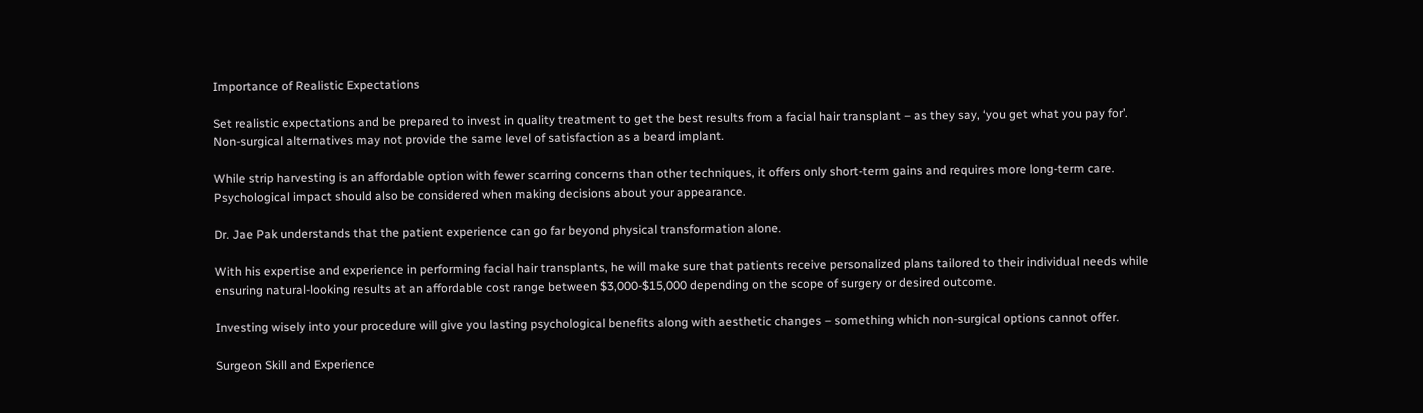Importance of Realistic Expectations

Set realistic expectations and be prepared to invest in quality treatment to get the best results from a facial hair transplant – as they say, ‘you get what you pay for’. Non-surgical alternatives may not provide the same level of satisfaction as a beard implant.

While strip harvesting is an affordable option with fewer scarring concerns than other techniques, it offers only short-term gains and requires more long-term care. Psychological impact should also be considered when making decisions about your appearance.

Dr. Jae Pak understands that the patient experience can go far beyond physical transformation alone.

With his expertise and experience in performing facial hair transplants, he will make sure that patients receive personalized plans tailored to their individual needs while ensuring natural-looking results at an affordable cost range between $3,000-$15,000 depending on the scope of surgery or desired outcome.

Investing wisely into your procedure will give you lasting psychological benefits along with aesthetic changes – something which non-surgical options cannot offer.

Surgeon Skill and Experience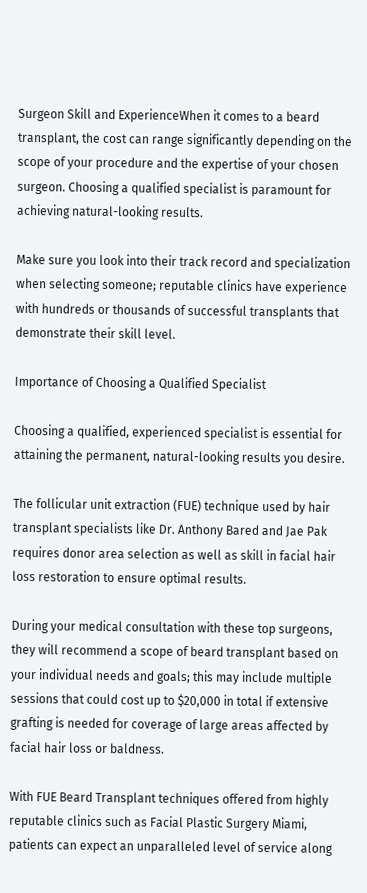Surgeon Skill and ExperienceWhen it comes to a beard transplant, the cost can range significantly depending on the scope of your procedure and the expertise of your chosen surgeon. Choosing a qualified specialist is paramount for achieving natural-looking results.

Make sure you look into their track record and specialization when selecting someone; reputable clinics have experience with hundreds or thousands of successful transplants that demonstrate their skill level.

Importance of Choosing a Qualified Specialist

Choosing a qualified, experienced specialist is essential for attaining the permanent, natural-looking results you desire.

The follicular unit extraction (FUE) technique used by hair transplant specialists like Dr. Anthony Bared and Jae Pak requires donor area selection as well as skill in facial hair loss restoration to ensure optimal results.

During your medical consultation with these top surgeons, they will recommend a scope of beard transplant based on your individual needs and goals; this may include multiple sessions that could cost up to $20,000 in total if extensive grafting is needed for coverage of large areas affected by facial hair loss or baldness.

With FUE Beard Transplant techniques offered from highly reputable clinics such as Facial Plastic Surgery Miami, patients can expect an unparalleled level of service along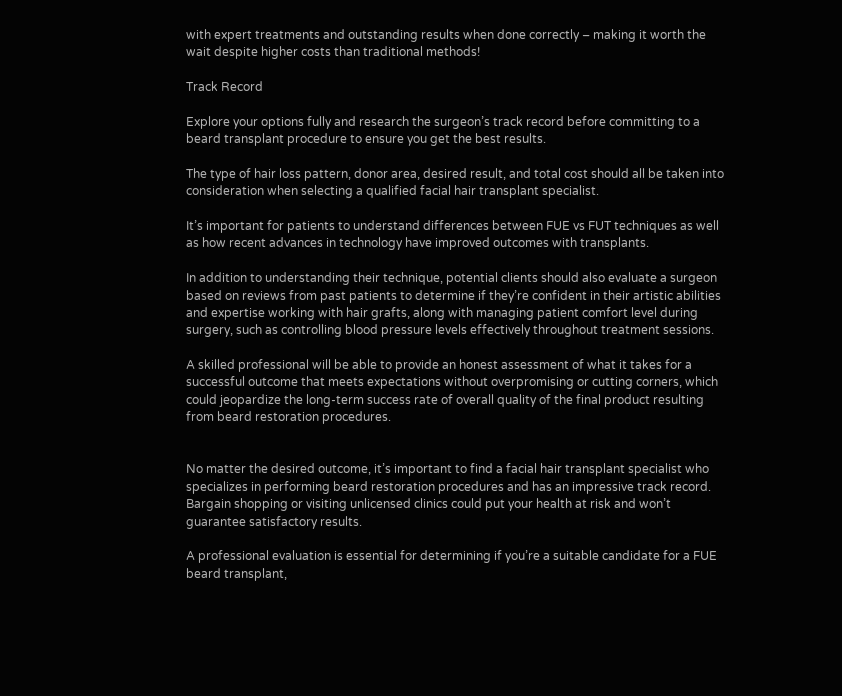with expert treatments and outstanding results when done correctly – making it worth the wait despite higher costs than traditional methods!

Track Record

Explore your options fully and research the surgeon’s track record before committing to a beard transplant procedure to ensure you get the best results.

The type of hair loss pattern, donor area, desired result, and total cost should all be taken into consideration when selecting a qualified facial hair transplant specialist.

It’s important for patients to understand differences between FUE vs FUT techniques as well as how recent advances in technology have improved outcomes with transplants.

In addition to understanding their technique, potential clients should also evaluate a surgeon based on reviews from past patients to determine if they’re confident in their artistic abilities and expertise working with hair grafts, along with managing patient comfort level during surgery, such as controlling blood pressure levels effectively throughout treatment sessions.

A skilled professional will be able to provide an honest assessment of what it takes for a successful outcome that meets expectations without overpromising or cutting corners, which could jeopardize the long-term success rate of overall quality of the final product resulting from beard restoration procedures.


No matter the desired outcome, it’s important to find a facial hair transplant specialist who specializes in performing beard restoration procedures and has an impressive track record. Bargain shopping or visiting unlicensed clinics could put your health at risk and won’t guarantee satisfactory results.

A professional evaluation is essential for determining if you’re a suitable candidate for a FUE beard transplant,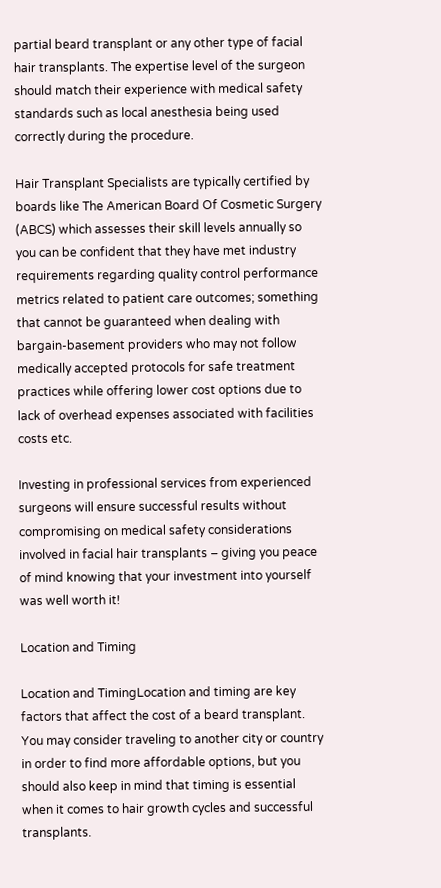partial beard transplant or any other type of facial hair transplants. The expertise level of the surgeon should match their experience with medical safety standards such as local anesthesia being used correctly during the procedure.

Hair Transplant Specialists are typically certified by boards like The American Board Of Cosmetic Surgery (ABCS) which assesses their skill levels annually so you can be confident that they have met industry requirements regarding quality control performance metrics related to patient care outcomes; something that cannot be guaranteed when dealing with bargain-basement providers who may not follow medically accepted protocols for safe treatment practices while offering lower cost options due to lack of overhead expenses associated with facilities costs etc.

Investing in professional services from experienced surgeons will ensure successful results without compromising on medical safety considerations involved in facial hair transplants – giving you peace of mind knowing that your investment into yourself was well worth it!

Location and Timing

Location and TimingLocation and timing are key factors that affect the cost of a beard transplant. You may consider traveling to another city or country in order to find more affordable options, but you should also keep in mind that timing is essential when it comes to hair growth cycles and successful transplants.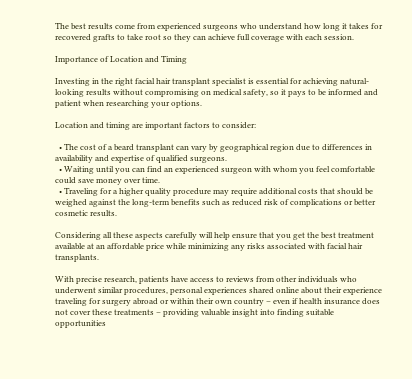The best results come from experienced surgeons who understand how long it takes for recovered grafts to take root so they can achieve full coverage with each session.

Importance of Location and Timing

Investing in the right facial hair transplant specialist is essential for achieving natural-looking results without compromising on medical safety, so it pays to be informed and patient when researching your options.

Location and timing are important factors to consider:

  • The cost of a beard transplant can vary by geographical region due to differences in availability and expertise of qualified surgeons.
  • Waiting until you can find an experienced surgeon with whom you feel comfortable could save money over time.
  • Traveling for a higher quality procedure may require additional costs that should be weighed against the long-term benefits such as reduced risk of complications or better cosmetic results.

Considering all these aspects carefully will help ensure that you get the best treatment available at an affordable price while minimizing any risks associated with facial hair transplants.

With precise research, patients have access to reviews from other individuals who underwent similar procedures, personal experiences shared online about their experience traveling for surgery abroad or within their own country – even if health insurance does not cover these treatments – providing valuable insight into finding suitable opportunities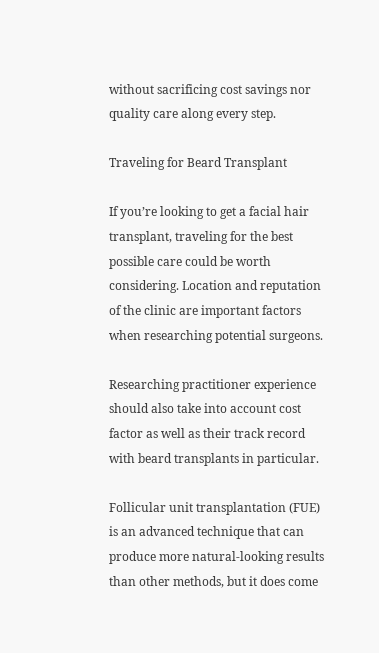without sacrificing cost savings nor quality care along every step.

Traveling for Beard Transplant

If you’re looking to get a facial hair transplant, traveling for the best possible care could be worth considering. Location and reputation of the clinic are important factors when researching potential surgeons.

Researching practitioner experience should also take into account cost factor as well as their track record with beard transplants in particular.

Follicular unit transplantation (FUE) is an advanced technique that can produce more natural-looking results than other methods, but it does come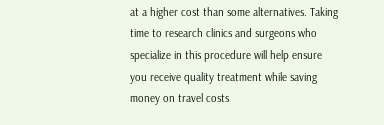at a higher cost than some alternatives. Taking time to research clinics and surgeons who specialize in this procedure will help ensure you receive quality treatment while saving money on travel costs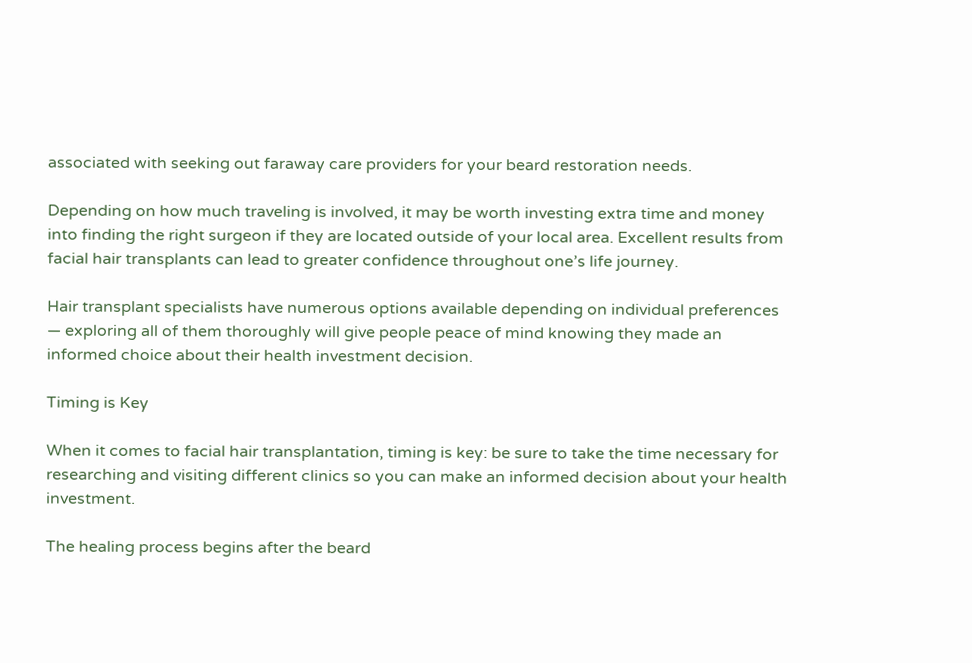associated with seeking out faraway care providers for your beard restoration needs.

Depending on how much traveling is involved, it may be worth investing extra time and money into finding the right surgeon if they are located outside of your local area. Excellent results from facial hair transplants can lead to greater confidence throughout one’s life journey.

Hair transplant specialists have numerous options available depending on individual preferences — exploring all of them thoroughly will give people peace of mind knowing they made an informed choice about their health investment decision.

Timing is Key

When it comes to facial hair transplantation, timing is key: be sure to take the time necessary for researching and visiting different clinics so you can make an informed decision about your health investment.

The healing process begins after the beard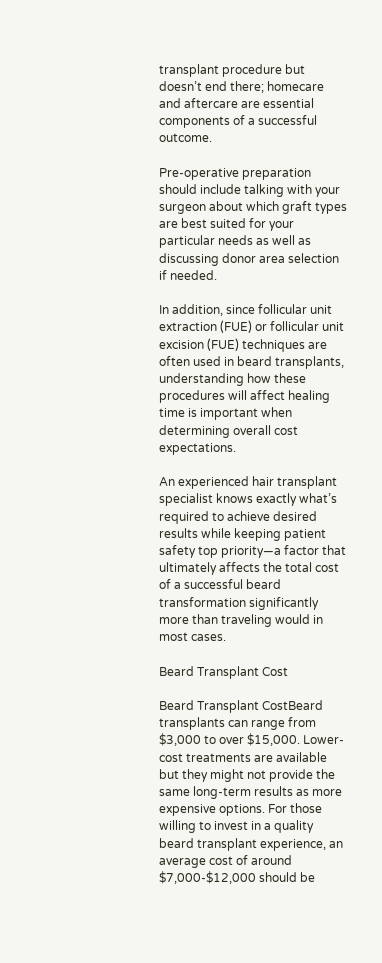transplant procedure but doesn’t end there; homecare and aftercare are essential components of a successful outcome.

Pre-operative preparation should include talking with your surgeon about which graft types are best suited for your particular needs as well as discussing donor area selection if needed.

In addition, since follicular unit extraction (FUE) or follicular unit excision (FUE) techniques are often used in beard transplants, understanding how these procedures will affect healing time is important when determining overall cost expectations.

An experienced hair transplant specialist knows exactly what’s required to achieve desired results while keeping patient safety top priority—a factor that ultimately affects the total cost of a successful beard transformation significantly more than traveling would in most cases.

Beard Transplant Cost

Beard Transplant CostBeard transplants can range from $3,000 to over $15,000. Lower-cost treatments are available but they might not provide the same long-term results as more expensive options. For those willing to invest in a quality beard transplant experience, an average cost of around $7,000-$12,000 should be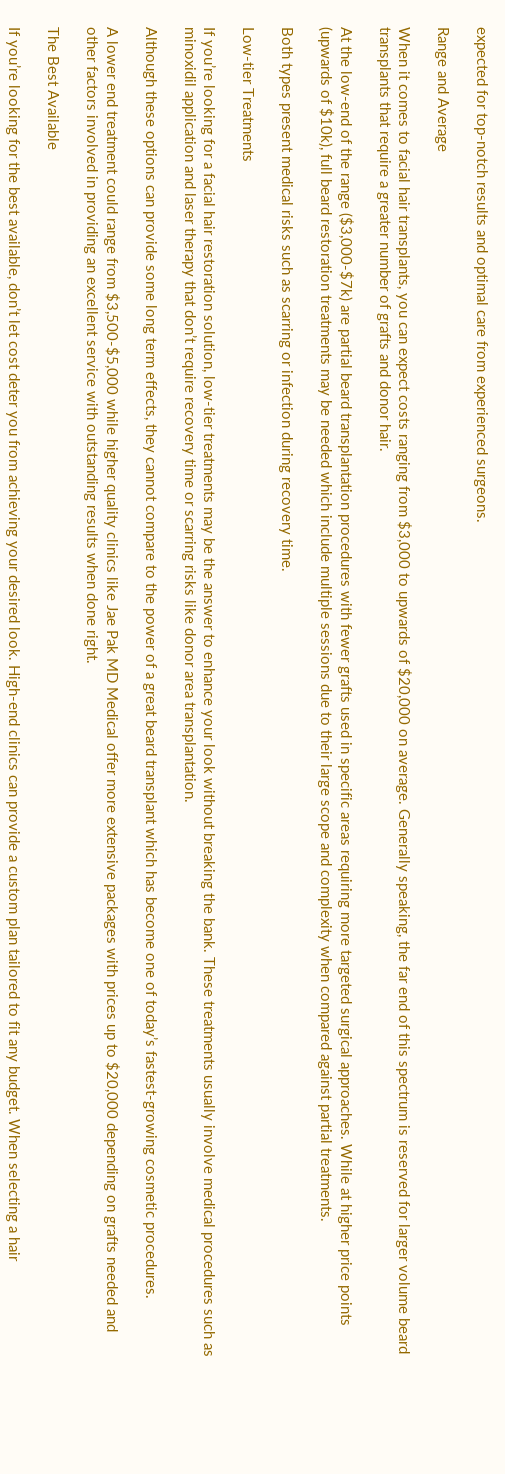expected for top-notch results and optimal care from experienced surgeons.

Range and Average

When it comes to facial hair transplants, you can expect costs ranging from $3,000 to upwards of $20,000 on average. Generally speaking, the far end of this spectrum is reserved for larger volume beard transplants that require a greater number of grafts and donor hair.

At the low-end of the range ($3,000-$7k) are partial beard transplantation procedures with fewer grafts used in specific areas requiring more targeted surgical approaches. While at higher price points (upwards of $10k), full beard restoration treatments may be needed which include multiple sessions due to their large scope and complexity when compared against partial treatments.

Both types present medical risks such as scarring or infection during recovery time.

Low-tier Treatments

If you’re looking for a facial hair restoration solution, low-tier treatments may be the answer to enhance your look without breaking the bank. These treatments usually involve medical procedures such as minoxidil application and laser therapy that don’t require recovery time or scarring risks like donor area transplantation.

Although these options can provide some long term effects, they cannot compare to the power of a great beard transplant which has become one of today’s fastest-growing cosmetic procedures.

A lower end treatment could range from $3,500-$5,000 while higher quality clinics like Jae Pak MD Medical offer more extensive packages with prices up to $20,000 depending on grafts needed and other factors involved in providing an excellent service with outstanding results when done right.

The Best Available

If you’re looking for the best available, don’t let cost deter you from achieving your desired look. High-end clinics can provide a custom plan tailored to fit any budget. When selecting a hair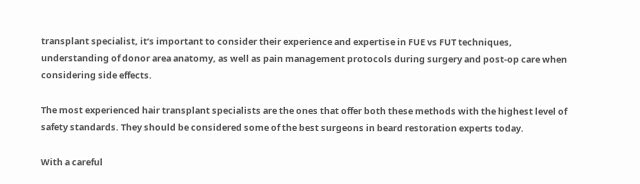transplant specialist, it’s important to consider their experience and expertise in FUE vs FUT techniques, understanding of donor area anatomy, as well as pain management protocols during surgery and post-op care when considering side effects.

The most experienced hair transplant specialists are the ones that offer both these methods with the highest level of safety standards. They should be considered some of the best surgeons in beard restoration experts today.

With a careful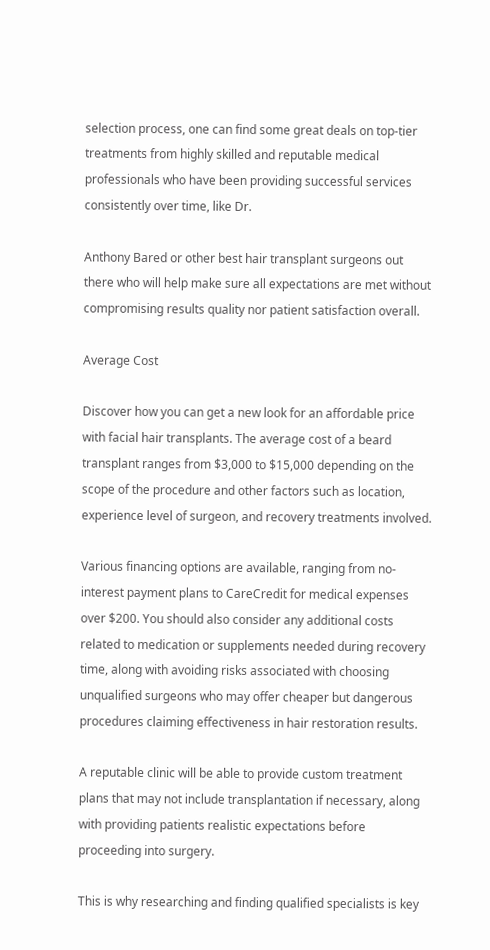selection process, one can find some great deals on top-tier treatments from highly skilled and reputable medical professionals who have been providing successful services consistently over time, like Dr.

Anthony Bared or other best hair transplant surgeons out there who will help make sure all expectations are met without compromising results quality nor patient satisfaction overall.

Average Cost

Discover how you can get a new look for an affordable price with facial hair transplants. The average cost of a beard transplant ranges from $3,000 to $15,000 depending on the scope of the procedure and other factors such as location, experience level of surgeon, and recovery treatments involved.

Various financing options are available, ranging from no-interest payment plans to CareCredit for medical expenses over $200. You should also consider any additional costs related to medication or supplements needed during recovery time, along with avoiding risks associated with choosing unqualified surgeons who may offer cheaper but dangerous procedures claiming effectiveness in hair restoration results.

A reputable clinic will be able to provide custom treatment plans that may not include transplantation if necessary, along with providing patients realistic expectations before proceeding into surgery.

This is why researching and finding qualified specialists is key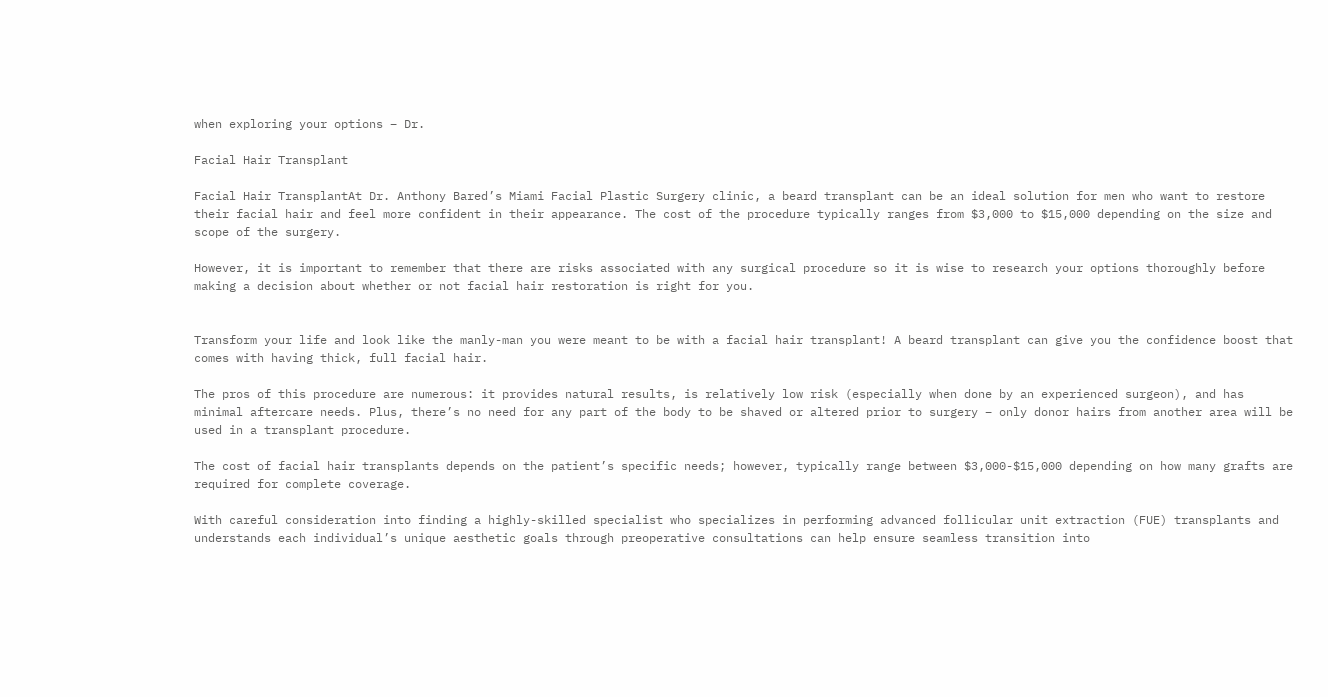when exploring your options – Dr.

Facial Hair Transplant

Facial Hair TransplantAt Dr. Anthony Bared’s Miami Facial Plastic Surgery clinic, a beard transplant can be an ideal solution for men who want to restore their facial hair and feel more confident in their appearance. The cost of the procedure typically ranges from $3,000 to $15,000 depending on the size and scope of the surgery.

However, it is important to remember that there are risks associated with any surgical procedure so it is wise to research your options thoroughly before making a decision about whether or not facial hair restoration is right for you.


Transform your life and look like the manly-man you were meant to be with a facial hair transplant! A beard transplant can give you the confidence boost that comes with having thick, full facial hair.

The pros of this procedure are numerous: it provides natural results, is relatively low risk (especially when done by an experienced surgeon), and has minimal aftercare needs. Plus, there’s no need for any part of the body to be shaved or altered prior to surgery – only donor hairs from another area will be used in a transplant procedure.

The cost of facial hair transplants depends on the patient’s specific needs; however, typically range between $3,000-$15,000 depending on how many grafts are required for complete coverage.

With careful consideration into finding a highly-skilled specialist who specializes in performing advanced follicular unit extraction (FUE) transplants and understands each individual’s unique aesthetic goals through preoperative consultations can help ensure seamless transition into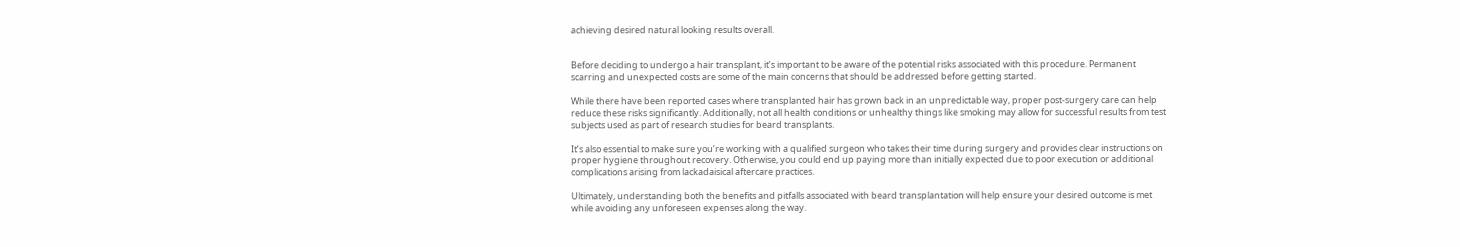achieving desired natural looking results overall.


Before deciding to undergo a hair transplant, it’s important to be aware of the potential risks associated with this procedure. Permanent scarring and unexpected costs are some of the main concerns that should be addressed before getting started.

While there have been reported cases where transplanted hair has grown back in an unpredictable way, proper post-surgery care can help reduce these risks significantly. Additionally, not all health conditions or unhealthy things like smoking may allow for successful results from test subjects used as part of research studies for beard transplants.

It’s also essential to make sure you’re working with a qualified surgeon who takes their time during surgery and provides clear instructions on proper hygiene throughout recovery. Otherwise, you could end up paying more than initially expected due to poor execution or additional complications arising from lackadaisical aftercare practices.

Ultimately, understanding both the benefits and pitfalls associated with beard transplantation will help ensure your desired outcome is met while avoiding any unforeseen expenses along the way.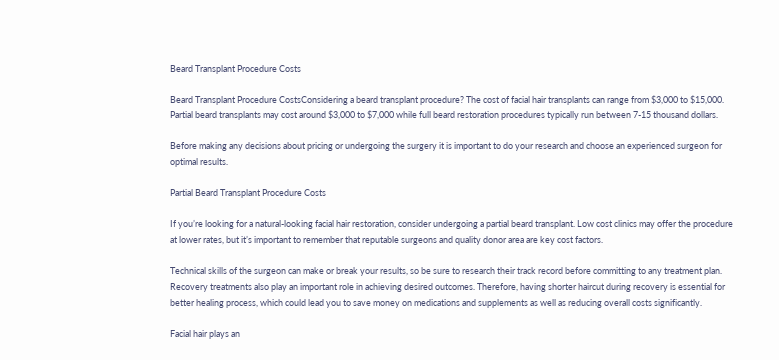Beard Transplant Procedure Costs

Beard Transplant Procedure CostsConsidering a beard transplant procedure? The cost of facial hair transplants can range from $3,000 to $15,000. Partial beard transplants may cost around $3,000 to $7,000 while full beard restoration procedures typically run between 7-15 thousand dollars.

Before making any decisions about pricing or undergoing the surgery it is important to do your research and choose an experienced surgeon for optimal results.

Partial Beard Transplant Procedure Costs

If you’re looking for a natural-looking facial hair restoration, consider undergoing a partial beard transplant. Low cost clinics may offer the procedure at lower rates, but it’s important to remember that reputable surgeons and quality donor area are key cost factors.

Technical skills of the surgeon can make or break your results, so be sure to research their track record before committing to any treatment plan. Recovery treatments also play an important role in achieving desired outcomes. Therefore, having shorter haircut during recovery is essential for better healing process, which could lead you to save money on medications and supplements as well as reducing overall costs significantly.

Facial hair plays an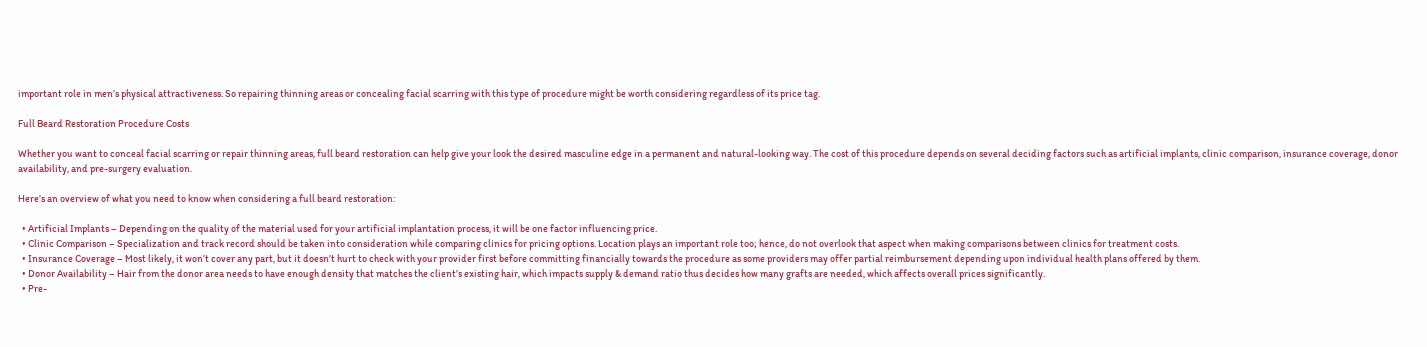important role in men’s physical attractiveness. So repairing thinning areas or concealing facial scarring with this type of procedure might be worth considering regardless of its price tag.

Full Beard Restoration Procedure Costs

Whether you want to conceal facial scarring or repair thinning areas, full beard restoration can help give your look the desired masculine edge in a permanent and natural-looking way. The cost of this procedure depends on several deciding factors such as artificial implants, clinic comparison, insurance coverage, donor availability, and pre-surgery evaluation.

Here’s an overview of what you need to know when considering a full beard restoration:

  • Artificial Implants – Depending on the quality of the material used for your artificial implantation process, it will be one factor influencing price.
  • Clinic Comparison – Specialization and track record should be taken into consideration while comparing clinics for pricing options. Location plays an important role too; hence, do not overlook that aspect when making comparisons between clinics for treatment costs.
  • Insurance Coverage – Most likely, it won’t cover any part, but it doesn’t hurt to check with your provider first before committing financially towards the procedure as some providers may offer partial reimbursement depending upon individual health plans offered by them.
  • Donor Availability – Hair from the donor area needs to have enough density that matches the client’s existing hair, which impacts supply & demand ratio thus decides how many grafts are needed, which affects overall prices significantly.
  • Pre-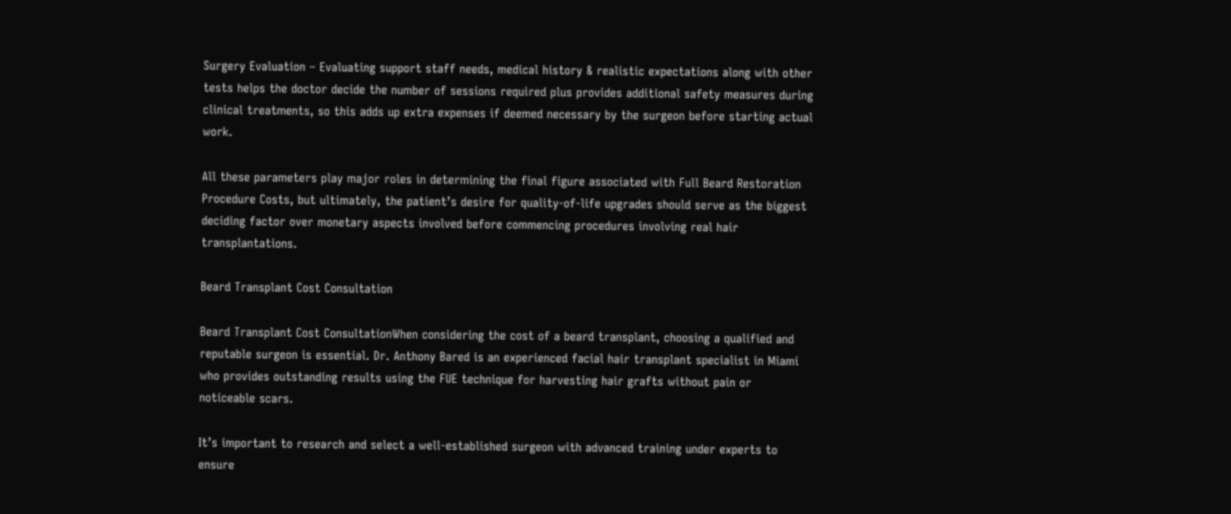Surgery Evaluation – Evaluating support staff needs, medical history & realistic expectations along with other tests helps the doctor decide the number of sessions required plus provides additional safety measures during clinical treatments, so this adds up extra expenses if deemed necessary by the surgeon before starting actual work.

All these parameters play major roles in determining the final figure associated with Full Beard Restoration Procedure Costs, but ultimately, the patient’s desire for quality-of-life upgrades should serve as the biggest deciding factor over monetary aspects involved before commencing procedures involving real hair transplantations.

Beard Transplant Cost Consultation

Beard Transplant Cost ConsultationWhen considering the cost of a beard transplant, choosing a qualified and reputable surgeon is essential. Dr. Anthony Bared is an experienced facial hair transplant specialist in Miami who provides outstanding results using the FUE technique for harvesting hair grafts without pain or noticeable scars.

It’s important to research and select a well-established surgeon with advanced training under experts to ensure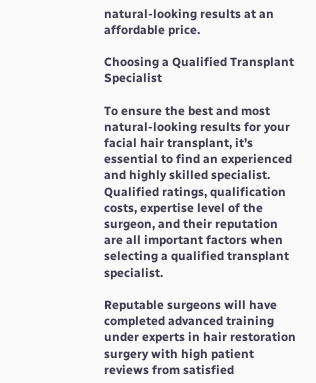natural-looking results at an affordable price.

Choosing a Qualified Transplant Specialist

To ensure the best and most natural-looking results for your facial hair transplant, it’s essential to find an experienced and highly skilled specialist. Qualified ratings, qualification costs, expertise level of the surgeon, and their reputation are all important factors when selecting a qualified transplant specialist.

Reputable surgeons will have completed advanced training under experts in hair restoration surgery with high patient reviews from satisfied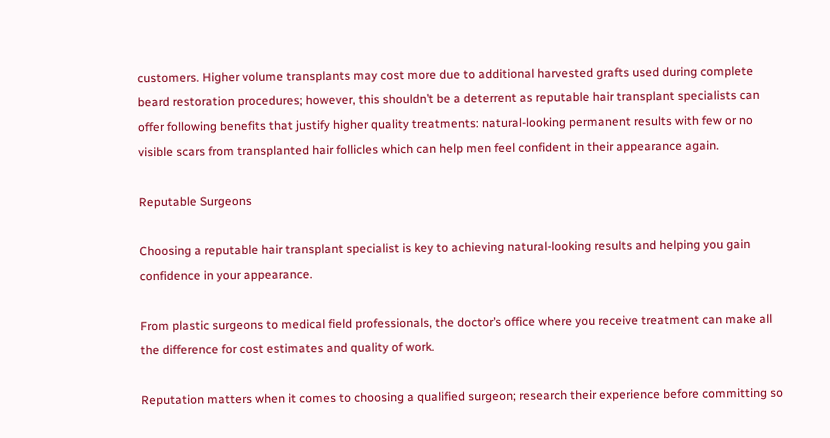customers. Higher volume transplants may cost more due to additional harvested grafts used during complete beard restoration procedures; however, this shouldn’t be a deterrent as reputable hair transplant specialists can offer following benefits that justify higher quality treatments: natural-looking permanent results with few or no visible scars from transplanted hair follicles which can help men feel confident in their appearance again.

Reputable Surgeons

Choosing a reputable hair transplant specialist is key to achieving natural-looking results and helping you gain confidence in your appearance.

From plastic surgeons to medical field professionals, the doctor’s office where you receive treatment can make all the difference for cost estimates and quality of work.

Reputation matters when it comes to choosing a qualified surgeon; research their experience before committing so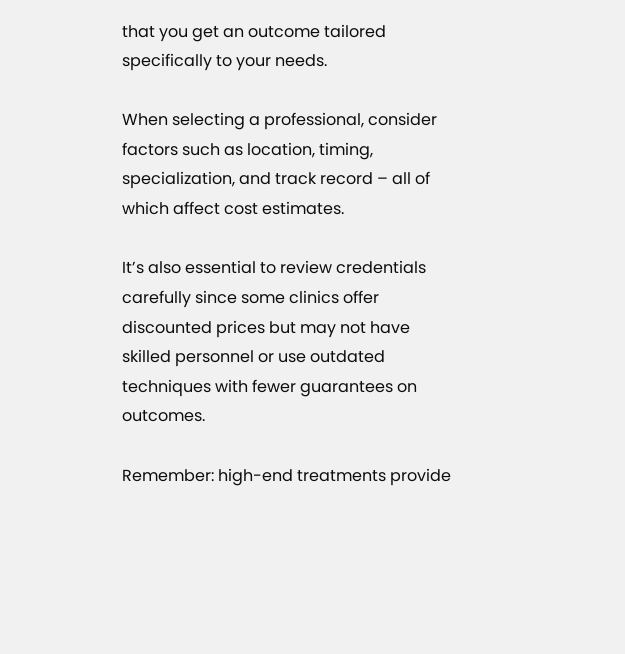that you get an outcome tailored specifically to your needs.

When selecting a professional, consider factors such as location, timing, specialization, and track record – all of which affect cost estimates.

It’s also essential to review credentials carefully since some clinics offer discounted prices but may not have skilled personnel or use outdated techniques with fewer guarantees on outcomes.

Remember: high-end treatments provide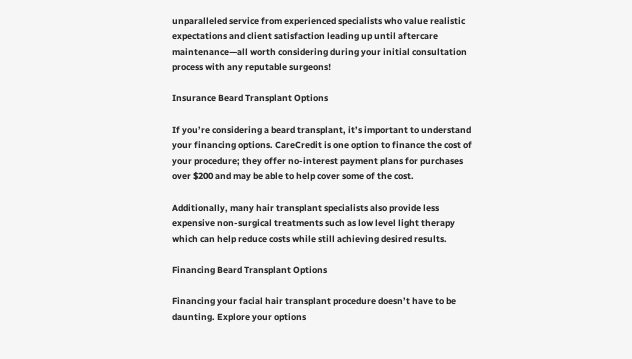unparalleled service from experienced specialists who value realistic expectations and client satisfaction leading up until aftercare maintenance—all worth considering during your initial consultation process with any reputable surgeons!

Insurance Beard Transplant Options

If you’re considering a beard transplant, it’s important to understand your financing options. CareCredit is one option to finance the cost of your procedure; they offer no-interest payment plans for purchases over $200 and may be able to help cover some of the cost.

Additionally, many hair transplant specialists also provide less expensive non-surgical treatments such as low level light therapy which can help reduce costs while still achieving desired results.

Financing Beard Transplant Options

Financing your facial hair transplant procedure doesn’t have to be daunting. Explore your options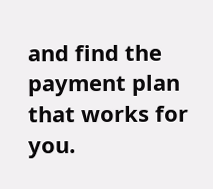and find the payment plan that works for you.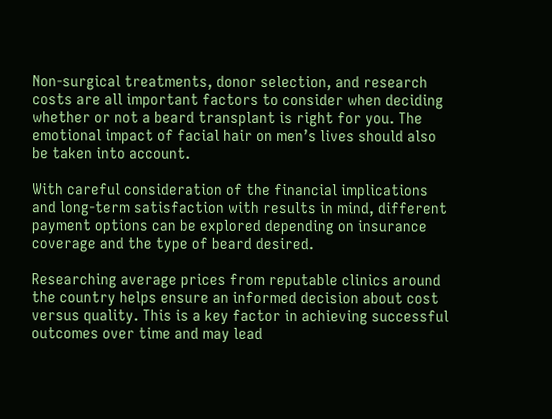Non-surgical treatments, donor selection, and research costs are all important factors to consider when deciding whether or not a beard transplant is right for you. The emotional impact of facial hair on men’s lives should also be taken into account.

With careful consideration of the financial implications and long-term satisfaction with results in mind, different payment options can be explored depending on insurance coverage and the type of beard desired.

Researching average prices from reputable clinics around the country helps ensure an informed decision about cost versus quality. This is a key factor in achieving successful outcomes over time and may lead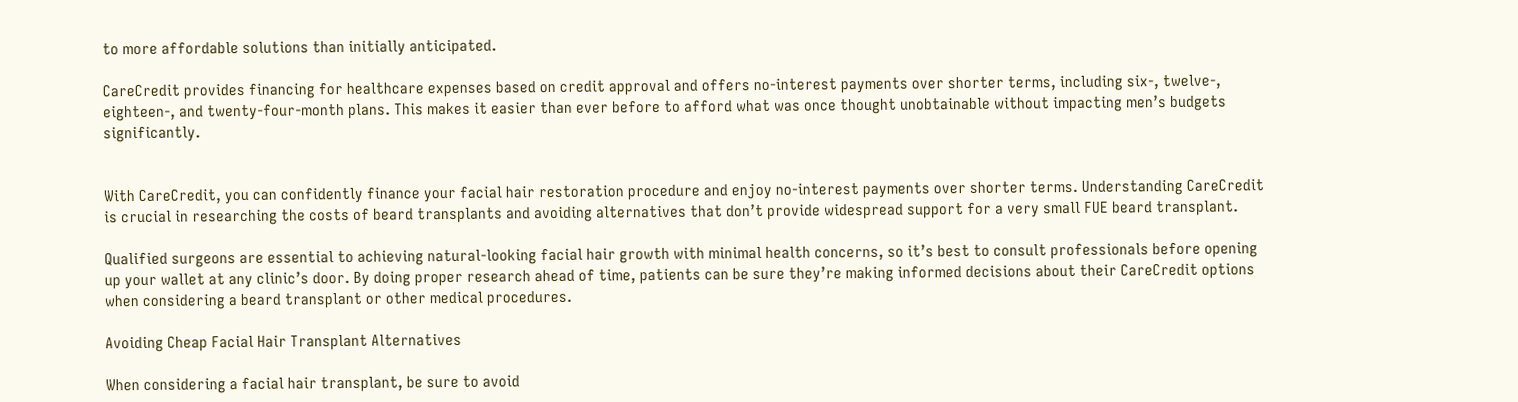to more affordable solutions than initially anticipated.

CareCredit provides financing for healthcare expenses based on credit approval and offers no-interest payments over shorter terms, including six-, twelve-, eighteen-, and twenty-four-month plans. This makes it easier than ever before to afford what was once thought unobtainable without impacting men’s budgets significantly.


With CareCredit, you can confidently finance your facial hair restoration procedure and enjoy no-interest payments over shorter terms. Understanding CareCredit is crucial in researching the costs of beard transplants and avoiding alternatives that don’t provide widespread support for a very small FUE beard transplant.

Qualified surgeons are essential to achieving natural-looking facial hair growth with minimal health concerns, so it’s best to consult professionals before opening up your wallet at any clinic’s door. By doing proper research ahead of time, patients can be sure they’re making informed decisions about their CareCredit options when considering a beard transplant or other medical procedures.

Avoiding Cheap Facial Hair Transplant Alternatives

When considering a facial hair transplant, be sure to avoid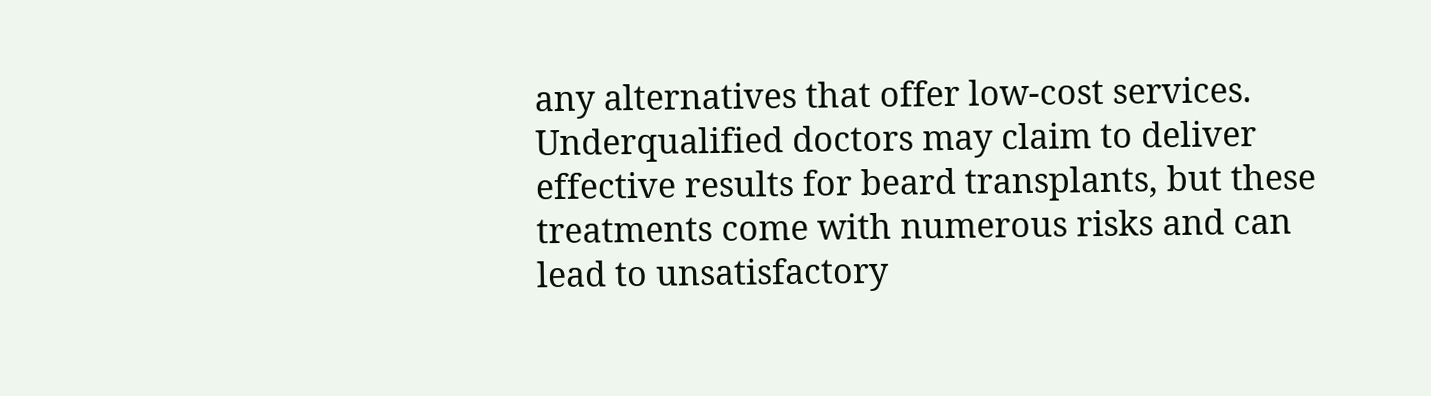any alternatives that offer low-cost services. Underqualified doctors may claim to deliver effective results for beard transplants, but these treatments come with numerous risks and can lead to unsatisfactory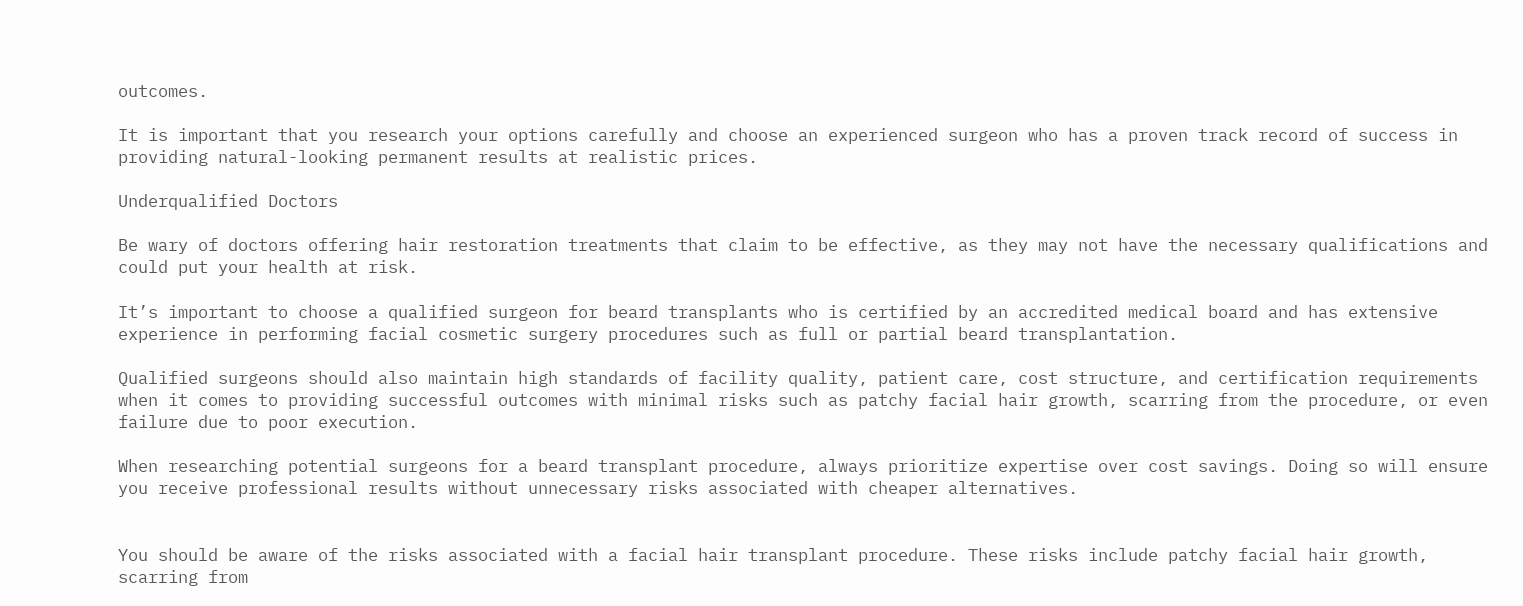outcomes.

It is important that you research your options carefully and choose an experienced surgeon who has a proven track record of success in providing natural-looking permanent results at realistic prices.

Underqualified Doctors

Be wary of doctors offering hair restoration treatments that claim to be effective, as they may not have the necessary qualifications and could put your health at risk.

It’s important to choose a qualified surgeon for beard transplants who is certified by an accredited medical board and has extensive experience in performing facial cosmetic surgery procedures such as full or partial beard transplantation.

Qualified surgeons should also maintain high standards of facility quality, patient care, cost structure, and certification requirements when it comes to providing successful outcomes with minimal risks such as patchy facial hair growth, scarring from the procedure, or even failure due to poor execution.

When researching potential surgeons for a beard transplant procedure, always prioritize expertise over cost savings. Doing so will ensure you receive professional results without unnecessary risks associated with cheaper alternatives.


You should be aware of the risks associated with a facial hair transplant procedure. These risks include patchy facial hair growth, scarring from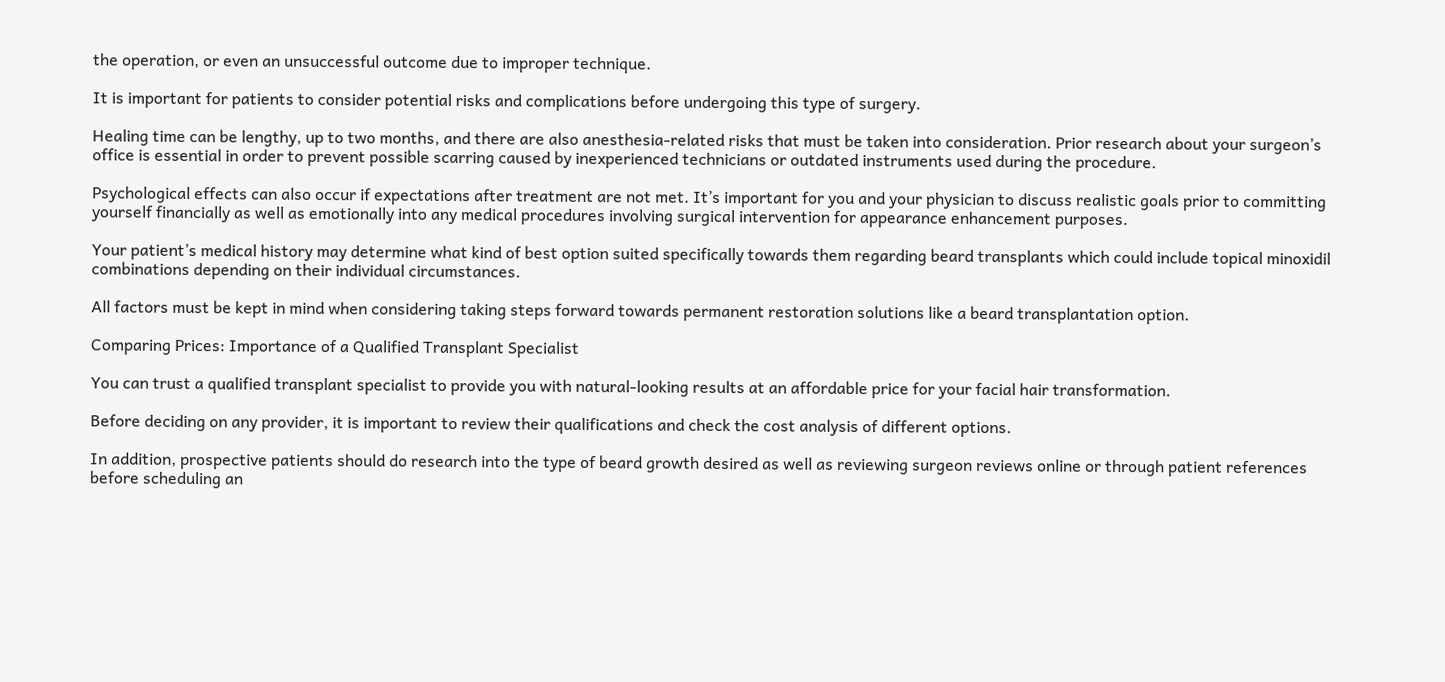the operation, or even an unsuccessful outcome due to improper technique.

It is important for patients to consider potential risks and complications before undergoing this type of surgery.

Healing time can be lengthy, up to two months, and there are also anesthesia-related risks that must be taken into consideration. Prior research about your surgeon’s office is essential in order to prevent possible scarring caused by inexperienced technicians or outdated instruments used during the procedure.

Psychological effects can also occur if expectations after treatment are not met. It’s important for you and your physician to discuss realistic goals prior to committing yourself financially as well as emotionally into any medical procedures involving surgical intervention for appearance enhancement purposes.

Your patient’s medical history may determine what kind of best option suited specifically towards them regarding beard transplants which could include topical minoxidil combinations depending on their individual circumstances.

All factors must be kept in mind when considering taking steps forward towards permanent restoration solutions like a beard transplantation option.

Comparing Prices: Importance of a Qualified Transplant Specialist

You can trust a qualified transplant specialist to provide you with natural-looking results at an affordable price for your facial hair transformation.

Before deciding on any provider, it is important to review their qualifications and check the cost analysis of different options.

In addition, prospective patients should do research into the type of beard growth desired as well as reviewing surgeon reviews online or through patient references before scheduling an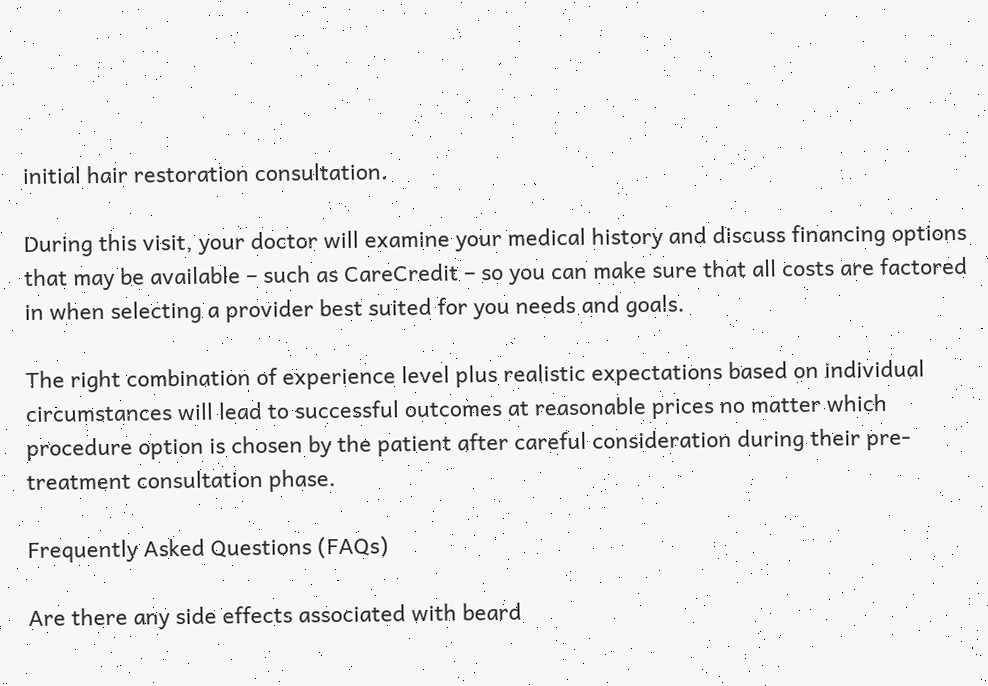initial hair restoration consultation.

During this visit, your doctor will examine your medical history and discuss financing options that may be available – such as CareCredit – so you can make sure that all costs are factored in when selecting a provider best suited for you needs and goals.

The right combination of experience level plus realistic expectations based on individual circumstances will lead to successful outcomes at reasonable prices no matter which procedure option is chosen by the patient after careful consideration during their pre-treatment consultation phase.

Frequently Asked Questions (FAQs)

Are there any side effects associated with beard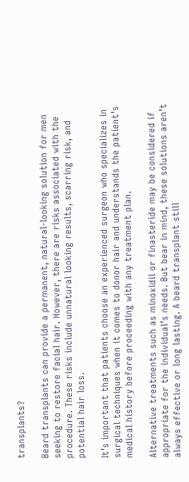transplants?

Beard transplants can provide a permanent, natural-looking solution for men seeking to restore facial hair. However, there are risks associated with the procedure. These risks include unnatural looking results, scarring risk, and potential hair loss.

It’s important that patients choose an experienced surgeon who specializes in surgical techniques when it comes to donor hair and understands the patient’s medical history before proceeding with any treatment plan.

Alternative treatments such as minoxidil or finasteride may be considered if appropriate for the individual’s needs. But bear in mind, these solutions aren’t always effective or long lasting. A beard transplant still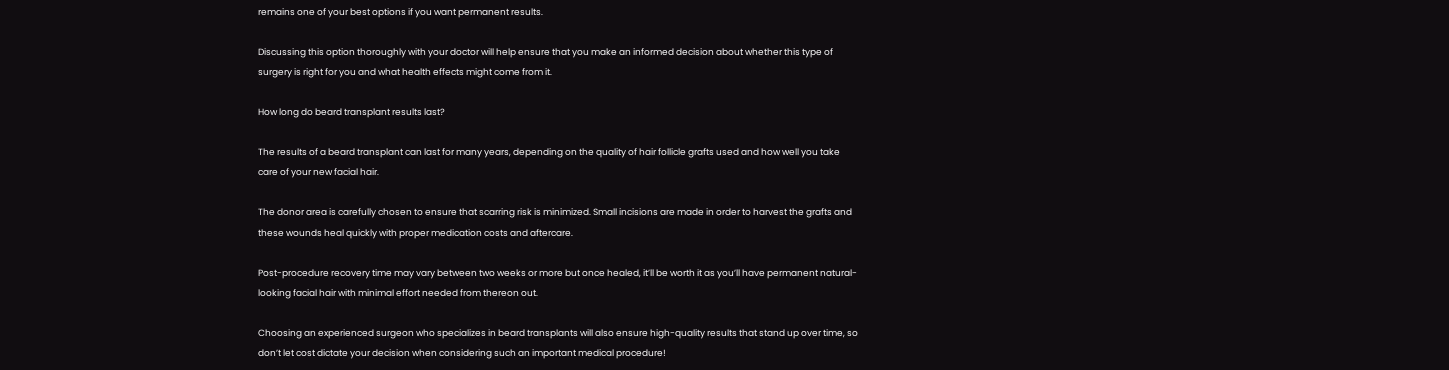remains one of your best options if you want permanent results.

Discussing this option thoroughly with your doctor will help ensure that you make an informed decision about whether this type of surgery is right for you and what health effects might come from it.

How long do beard transplant results last?

The results of a beard transplant can last for many years, depending on the quality of hair follicle grafts used and how well you take care of your new facial hair.

The donor area is carefully chosen to ensure that scarring risk is minimized. Small incisions are made in order to harvest the grafts and these wounds heal quickly with proper medication costs and aftercare.

Post-procedure recovery time may vary between two weeks or more but once healed, it’ll be worth it as you’ll have permanent natural-looking facial hair with minimal effort needed from thereon out.

Choosing an experienced surgeon who specializes in beard transplants will also ensure high-quality results that stand up over time, so don’t let cost dictate your decision when considering such an important medical procedure!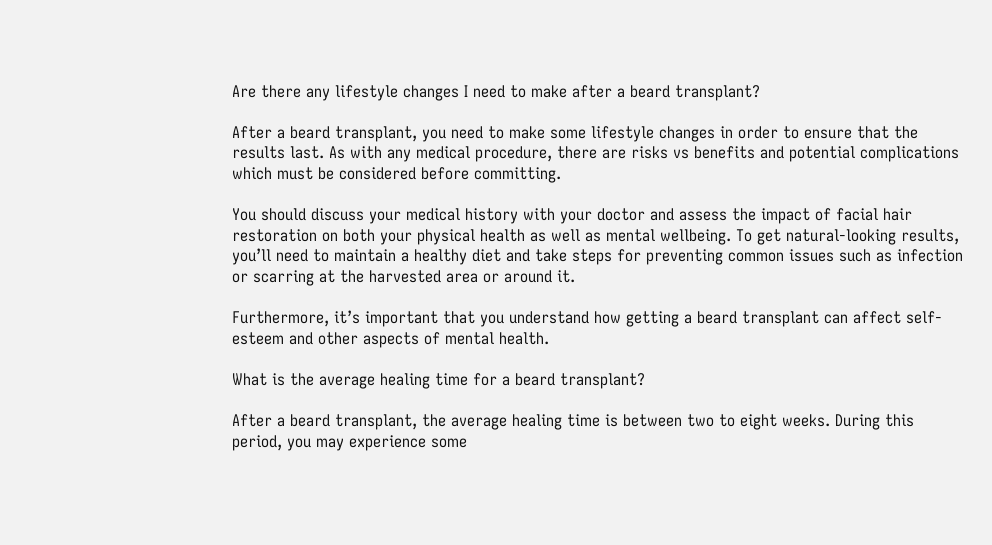Are there any lifestyle changes I need to make after a beard transplant?

After a beard transplant, you need to make some lifestyle changes in order to ensure that the results last. As with any medical procedure, there are risks vs benefits and potential complications which must be considered before committing.

You should discuss your medical history with your doctor and assess the impact of facial hair restoration on both your physical health as well as mental wellbeing. To get natural-looking results, you’ll need to maintain a healthy diet and take steps for preventing common issues such as infection or scarring at the harvested area or around it.

Furthermore, it’s important that you understand how getting a beard transplant can affect self-esteem and other aspects of mental health.

What is the average healing time for a beard transplant?

After a beard transplant, the average healing time is between two to eight weeks. During this period, you may experience some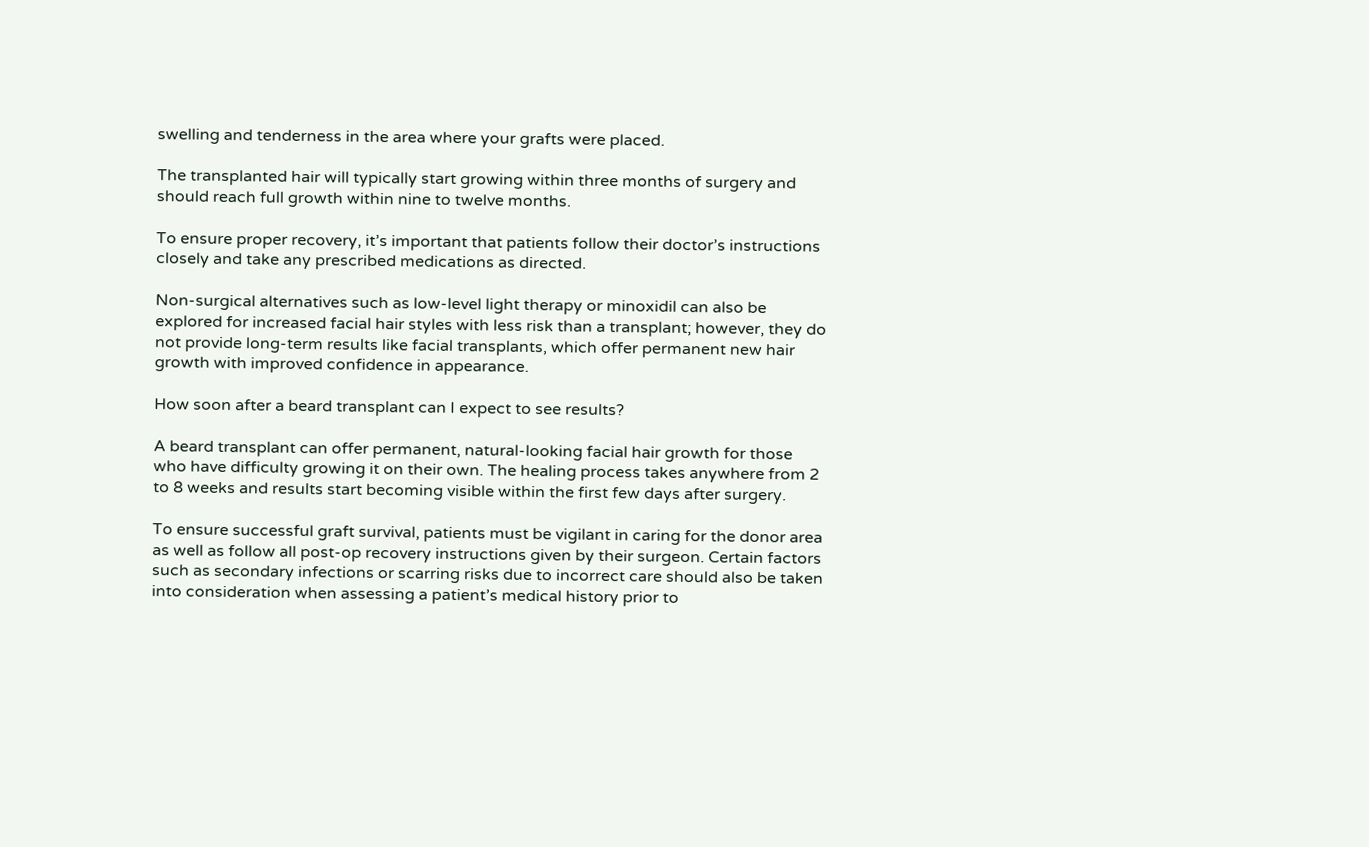swelling and tenderness in the area where your grafts were placed.

The transplanted hair will typically start growing within three months of surgery and should reach full growth within nine to twelve months.

To ensure proper recovery, it’s important that patients follow their doctor’s instructions closely and take any prescribed medications as directed.

Non-surgical alternatives such as low-level light therapy or minoxidil can also be explored for increased facial hair styles with less risk than a transplant; however, they do not provide long-term results like facial transplants, which offer permanent new hair growth with improved confidence in appearance.

How soon after a beard transplant can I expect to see results?

A beard transplant can offer permanent, natural-looking facial hair growth for those who have difficulty growing it on their own. The healing process takes anywhere from 2 to 8 weeks and results start becoming visible within the first few days after surgery.

To ensure successful graft survival, patients must be vigilant in caring for the donor area as well as follow all post-op recovery instructions given by their surgeon. Certain factors such as secondary infections or scarring risks due to incorrect care should also be taken into consideration when assessing a patient’s medical history prior to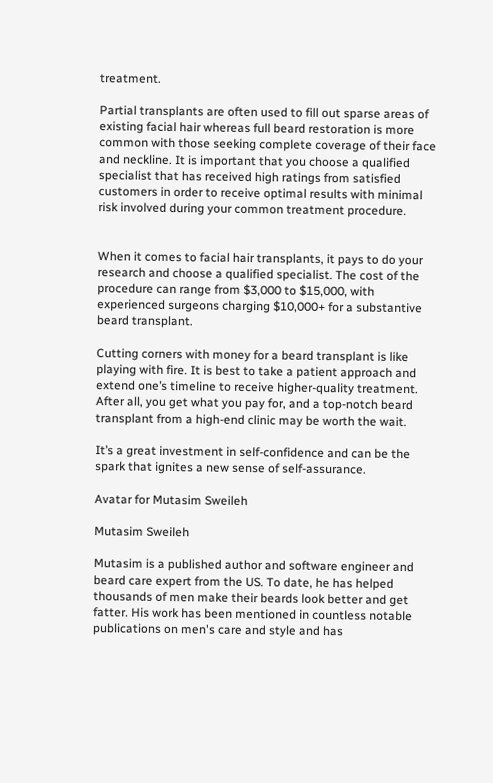treatment.

Partial transplants are often used to fill out sparse areas of existing facial hair whereas full beard restoration is more common with those seeking complete coverage of their face and neckline. It is important that you choose a qualified specialist that has received high ratings from satisfied customers in order to receive optimal results with minimal risk involved during your common treatment procedure.


When it comes to facial hair transplants, it pays to do your research and choose a qualified specialist. The cost of the procedure can range from $3,000 to $15,000, with experienced surgeons charging $10,000+ for a substantive beard transplant.

Cutting corners with money for a beard transplant is like playing with fire. It is best to take a patient approach and extend one’s timeline to receive higher-quality treatment. After all, you get what you pay for, and a top-notch beard transplant from a high-end clinic may be worth the wait.

It’s a great investment in self-confidence and can be the spark that ignites a new sense of self-assurance.

Avatar for Mutasim Sweileh

Mutasim Sweileh

Mutasim is a published author and software engineer and beard care expert from the US. To date, he has helped thousands of men make their beards look better and get fatter. His work has been mentioned in countless notable publications on men's care and style and has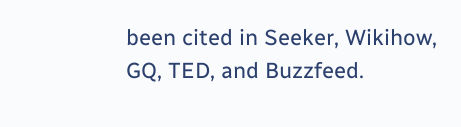been cited in Seeker, Wikihow, GQ, TED, and Buzzfeed.